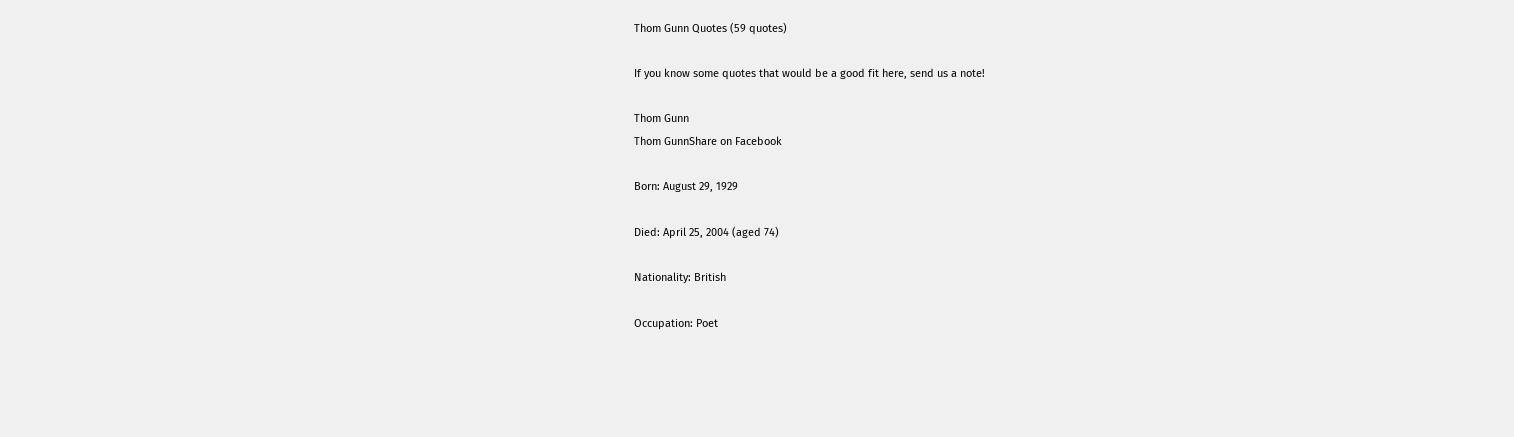Thom Gunn Quotes (59 quotes)

If you know some quotes that would be a good fit here, send us a note!

Thom Gunn
Thom GunnShare on Facebook

Born: August 29, 1929

Died: April 25, 2004 (aged 74)

Nationality: British

Occupation: Poet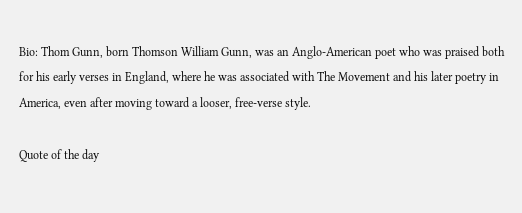Bio: Thom Gunn, born Thomson William Gunn, was an Anglo-American poet who was praised both for his early verses in England, where he was associated with The Movement and his later poetry in America, even after moving toward a looser, free-verse style.

Quote of the day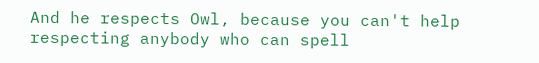And he respects Owl, because you can't help respecting anybody who can spell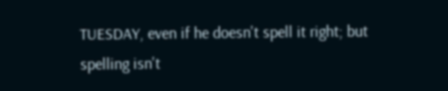TUESDAY, even if he doesn't spell it right; but spelling isn't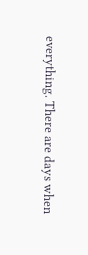everything. There are days when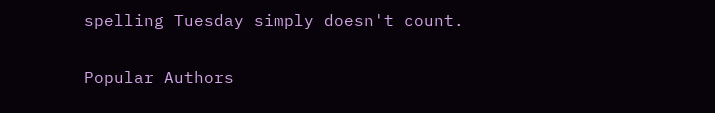spelling Tuesday simply doesn't count.

Popular Authors